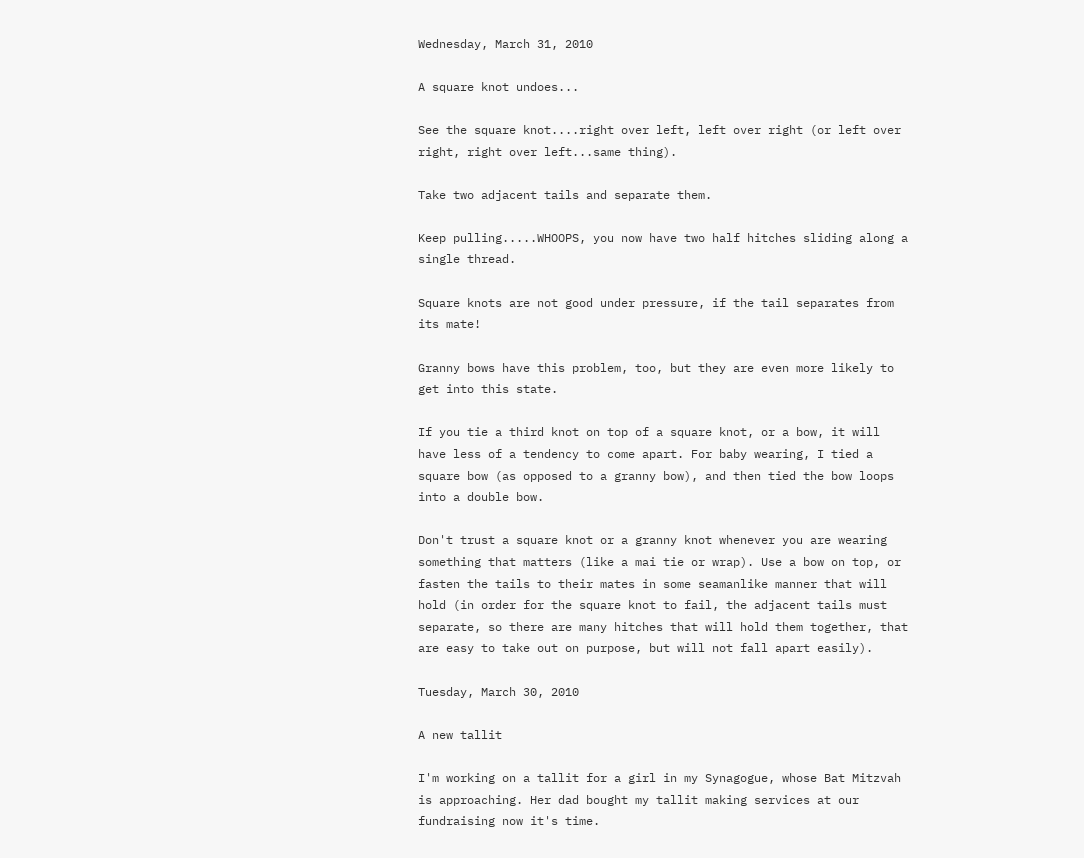Wednesday, March 31, 2010

A square knot undoes...

See the square knot....right over left, left over right (or left over right, right over left...same thing).

Take two adjacent tails and separate them.

Keep pulling.....WHOOPS, you now have two half hitches sliding along a single thread.

Square knots are not good under pressure, if the tail separates from its mate!

Granny bows have this problem, too, but they are even more likely to get into this state.

If you tie a third knot on top of a square knot, or a bow, it will have less of a tendency to come apart. For baby wearing, I tied a square bow (as opposed to a granny bow), and then tied the bow loops into a double bow.

Don't trust a square knot or a granny knot whenever you are wearing something that matters (like a mai tie or wrap). Use a bow on top, or fasten the tails to their mates in some seamanlike manner that will hold (in order for the square knot to fail, the adjacent tails must separate, so there are many hitches that will hold them together, that are easy to take out on purpose, but will not fall apart easily).

Tuesday, March 30, 2010

A new tallit

I'm working on a tallit for a girl in my Synagogue, whose Bat Mitzvah is approaching. Her dad bought my tallit making services at our fundraising now it's time.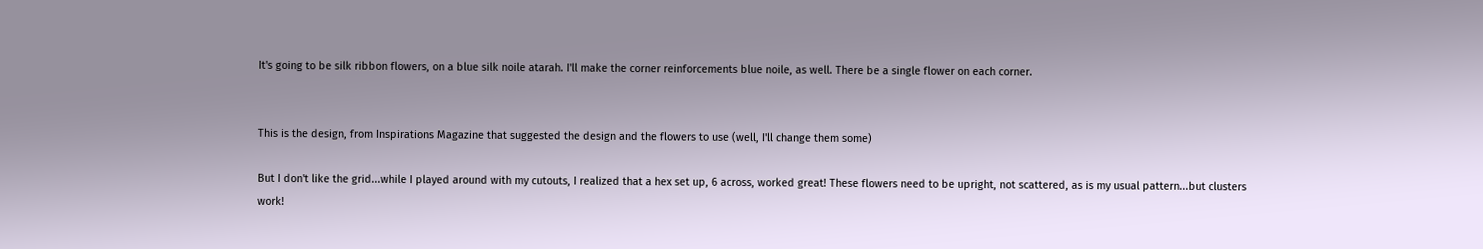It's going to be silk ribbon flowers, on a blue silk noile atarah. I'll make the corner reinforcements blue noile, as well. There be a single flower on each corner.


This is the design, from Inspirations Magazine that suggested the design and the flowers to use (well, I'll change them some)

But I don't like the grid...while I played around with my cutouts, I realized that a hex set up, 6 across, worked great! These flowers need to be upright, not scattered, as is my usual pattern...but clusters work!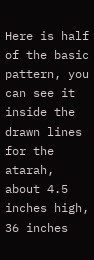Here is half of the basic pattern, you can see it inside the drawn lines for the atarah, about 4.5 inches high, 36 inches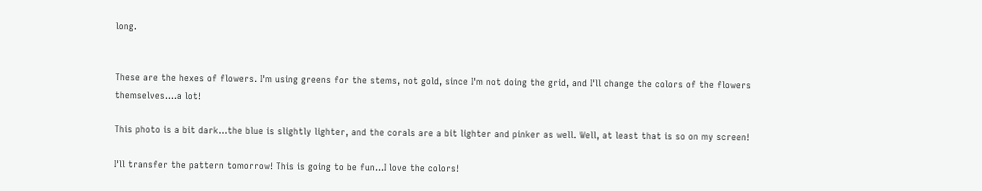long.


These are the hexes of flowers. I'm using greens for the stems, not gold, since I'm not doing the grid, and I'll change the colors of the flowers themselves....a lot!

This photo is a bit dark...the blue is slightly lighter, and the corals are a bit lighter and pinker as well. Well, at least that is so on my screen!

I'll transfer the pattern tomorrow! This is going to be fun...I love the colors!